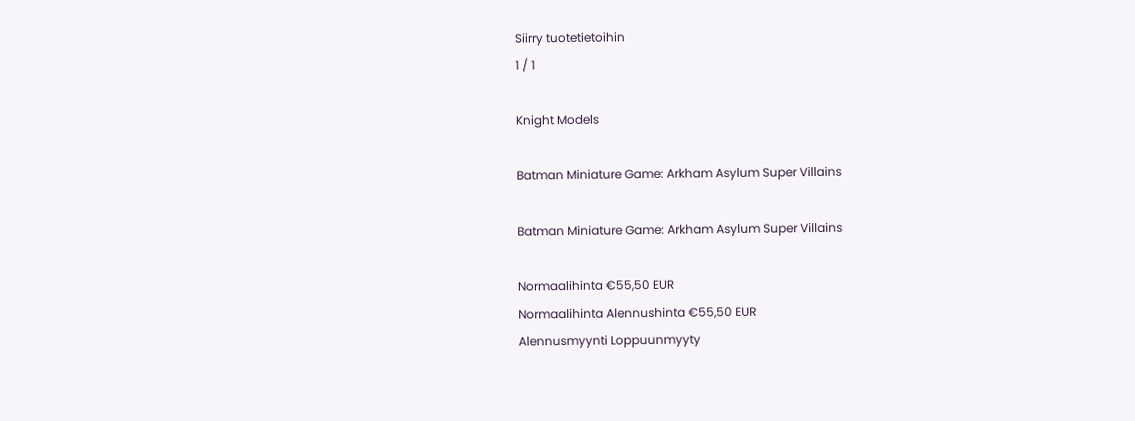Siirry tuotetietoihin
1 / 1

Knight Models

Batman Miniature Game: Arkham Asylum Super Villains

Batman Miniature Game: Arkham Asylum Super Villains

Normaalihinta €55,50 EUR
Normaalihinta Alennushinta €55,50 EUR
Alennusmyynti Loppuunmyyty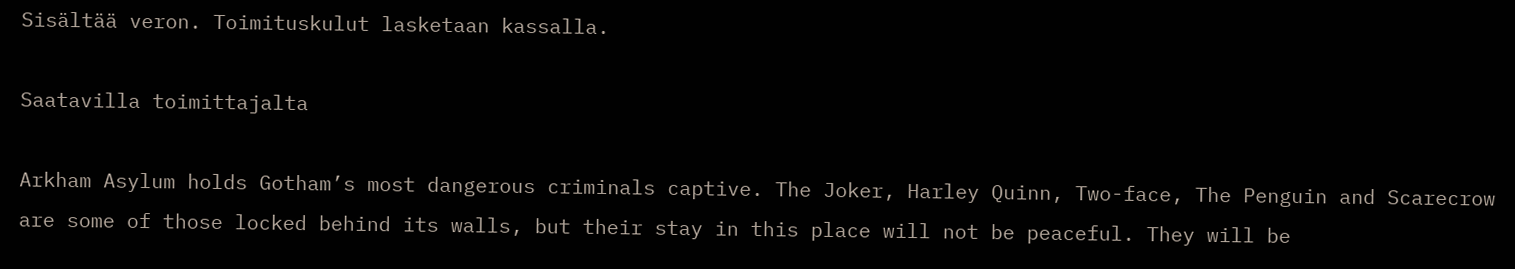Sisältää veron. Toimituskulut lasketaan kassalla.

Saatavilla toimittajalta

Arkham Asylum holds Gotham’s most dangerous criminals captive. The Joker, Harley Quinn, Two-face, The Penguin and Scarecrow are some of those locked behind its walls, but their stay in this place will not be peaceful. They will be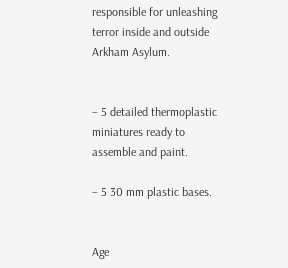responsible for unleashing terror inside and outside Arkham Asylum.


– 5 detailed thermoplastic miniatures ready to assemble and paint.

– 5 30 mm plastic bases.


Age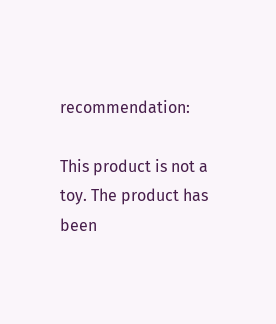recommendation:

This product is not a toy. The product has been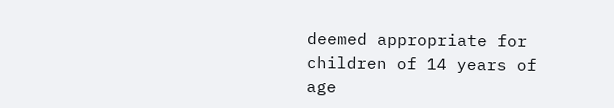deemed appropriate for children of 14 years of age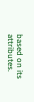based on its attributes.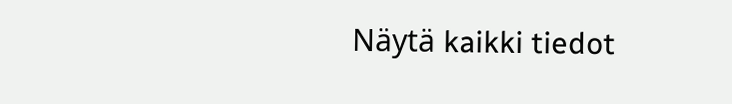Näytä kaikki tiedot